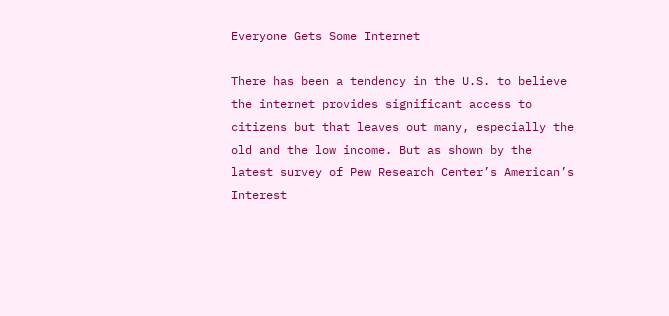Everyone Gets Some Internet

There has been a tendency in the U.S. to believe the internet provides significant access to citizens but that leaves out many, especially the old and the low income. But as shown by the latest survey of Pew Research Center’s American’s Interest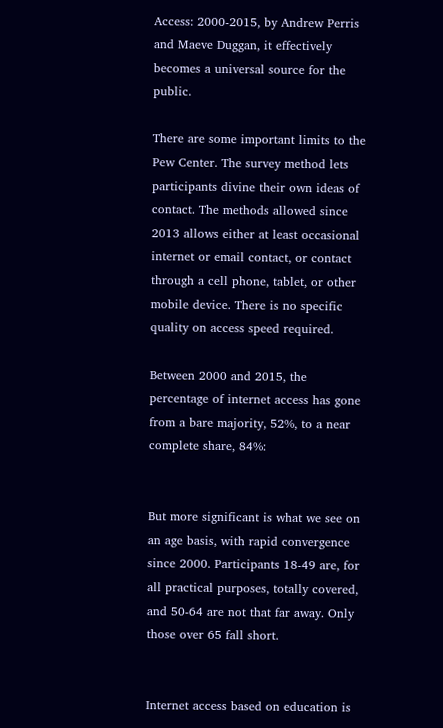Access: 2000-2015, by Andrew Perris and Maeve Duggan, it effectively becomes a universal source for the public.

There are some important limits to the Pew Center. The survey method lets participants divine their own ideas of contact. The methods allowed since 2013 allows either at least occasional internet or email contact, or contact through a cell phone, tablet, or other mobile device. There is no specific quality on access speed required.

Between 2000 and 2015, the percentage of internet access has gone from a bare majority, 52%, to a near complete share, 84%:


But more significant is what we see on an age basis, with rapid convergence since 2000. Participants 18-49 are, for all practical purposes, totally covered, and 50-64 are not that far away. Only those over 65 fall short.


Internet access based on education is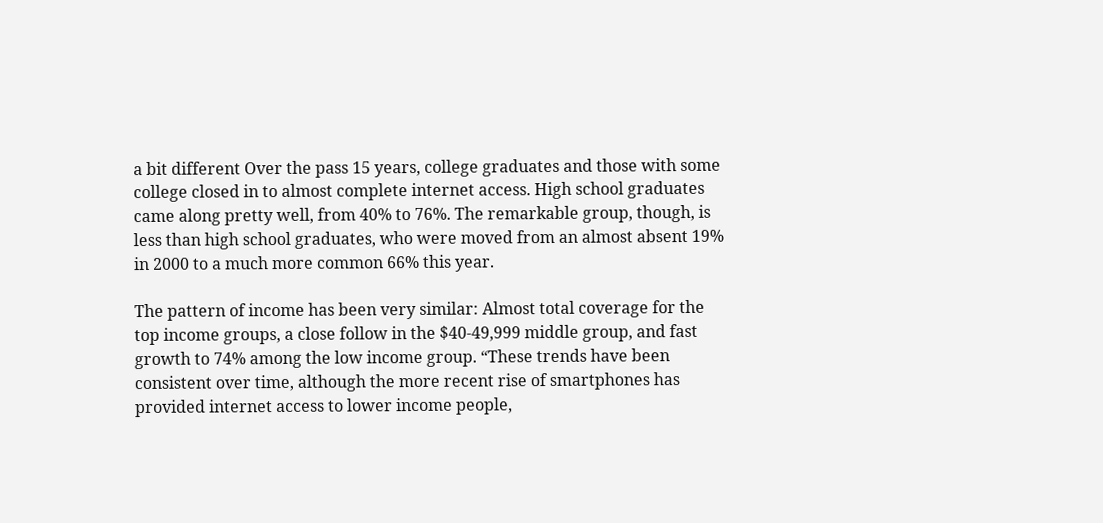a bit different Over the pass 15 years, college graduates and those with some college closed in to almost complete internet access. High school graduates came along pretty well, from 40% to 76%. The remarkable group, though, is less than high school graduates, who were moved from an almost absent 19% in 2000 to a much more common 66% this year.

The pattern of income has been very similar: Almost total coverage for the top income groups, a close follow in the $40-49,999 middle group, and fast growth to 74% among the low income group. “These trends have been consistent over time, although the more recent rise of smartphones has provided internet access to lower income people,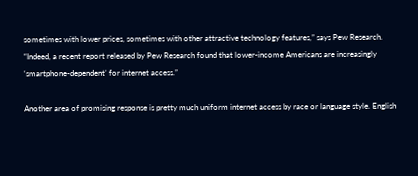sometimes with lower prices, sometimes with other attractive technology features,” says Pew Research. “Indeed, a recent report released by Pew Research found that lower-income Americans are increasingly ‘smartphone-dependent’ for internet access.”

Another area of promising response is pretty much uniform internet access by race or language style. English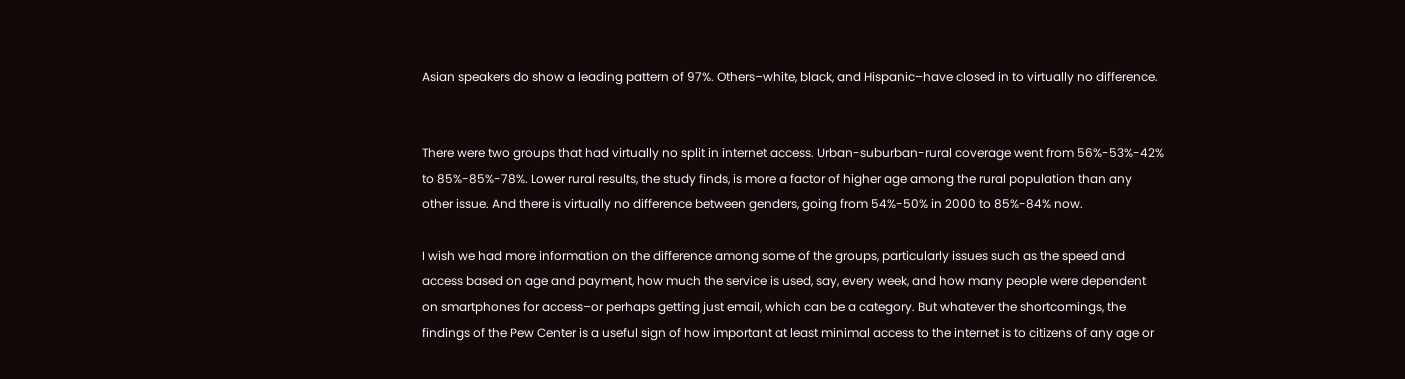Asian speakers do show a leading pattern of 97%. Others–white, black, and Hispanic–have closed in to virtually no difference.


There were two groups that had virtually no split in internet access. Urban-suburban-rural coverage went from 56%-53%-42% to 85%-85%-78%. Lower rural results, the study finds, is more a factor of higher age among the rural population than any other issue. And there is virtually no difference between genders, going from 54%-50% in 2000 to 85%-84% now.

I wish we had more information on the difference among some of the groups, particularly issues such as the speed and access based on age and payment, how much the service is used, say, every week, and how many people were dependent on smartphones for access–or perhaps getting just email, which can be a category. But whatever the shortcomings, the findings of the Pew Center is a useful sign of how important at least minimal access to the internet is to citizens of any age or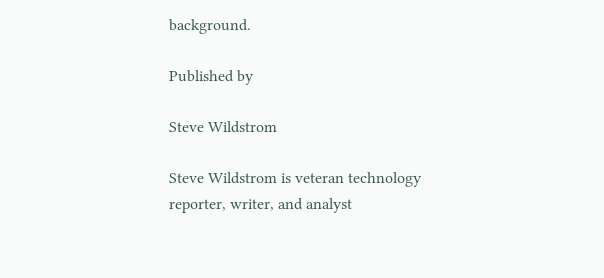background.

Published by

Steve Wildstrom

Steve Wildstrom is veteran technology reporter, writer, and analyst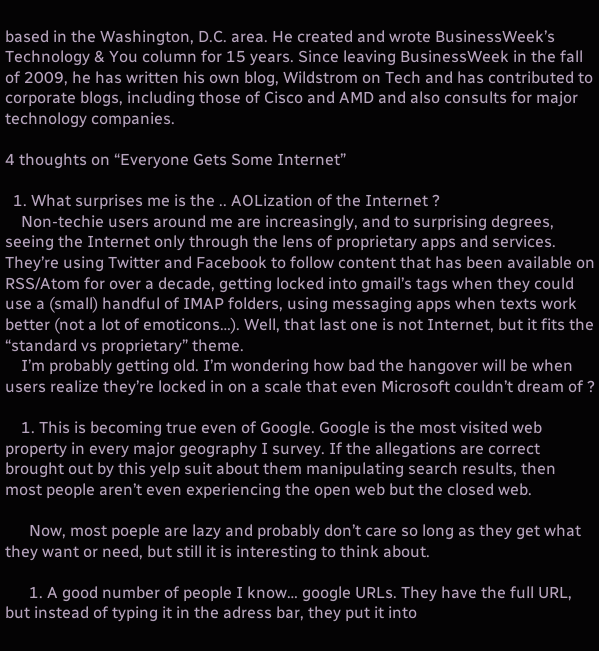based in the Washington, D.C. area. He created and wrote BusinessWeek’s Technology & You column for 15 years. Since leaving BusinessWeek in the fall of 2009, he has written his own blog, Wildstrom on Tech and has contributed to corporate blogs, including those of Cisco and AMD and also consults for major technology companies.

4 thoughts on “Everyone Gets Some Internet”

  1. What surprises me is the .. AOLization of the Internet ?
    Non-techie users around me are increasingly, and to surprising degrees, seeing the Internet only through the lens of proprietary apps and services. They’re using Twitter and Facebook to follow content that has been available on RSS/Atom for over a decade, getting locked into gmail’s tags when they could use a (small) handful of IMAP folders, using messaging apps when texts work better (not a lot of emoticons…). Well, that last one is not Internet, but it fits the “standard vs proprietary” theme.
    I’m probably getting old. I’m wondering how bad the hangover will be when users realize they’re locked in on a scale that even Microsoft couldn’t dream of ?

    1. This is becoming true even of Google. Google is the most visited web property in every major geography I survey. If the allegations are correct brought out by this yelp suit about them manipulating search results, then most people aren’t even experiencing the open web but the closed web.

      Now, most poeple are lazy and probably don’t care so long as they get what they want or need, but still it is interesting to think about.

      1. A good number of people I know… google URLs. They have the full URL, but instead of typing it in the adress bar, they put it into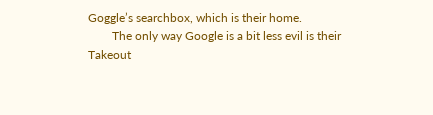Goggle’s searchbox, which is their home.
        The only way Google is a bit less evil is their Takeout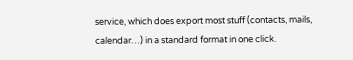service, which does export most stuff (contacts, mails, calendar…) in a standard format in one click.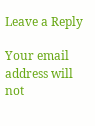Leave a Reply

Your email address will not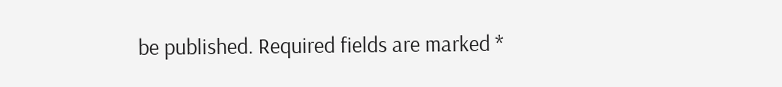be published. Required fields are marked *